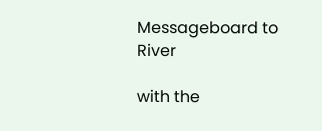Messageboard to River

with the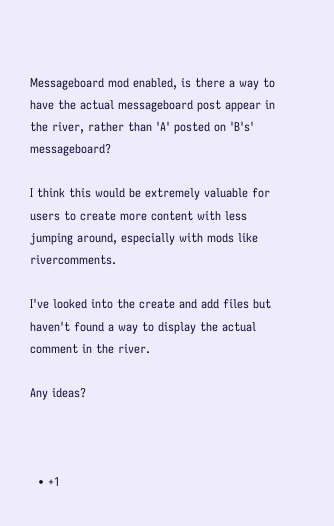Messageboard mod enabled, is there a way to have the actual messageboard post appear in the river, rather than 'A' posted on 'B's' messageboard?

I think this would be extremely valuable for users to create more content with less jumping around, especially with mods like rivercomments.

I've looked into the create and add files but haven't found a way to display the actual comment in the river.

Any ideas?



  • +1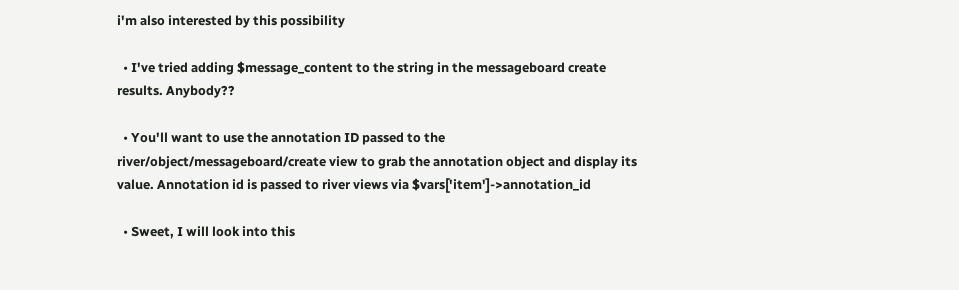i'm also interested by this possibility

  • I've tried adding $message_content to the string in the messageboard create results. Anybody??

  • You'll want to use the annotation ID passed to the river/object/messageboard/create view to grab the annotation object and display its value. Annotation id is passed to river views via $vars['item']->annotation_id

  • Sweet, I will look into this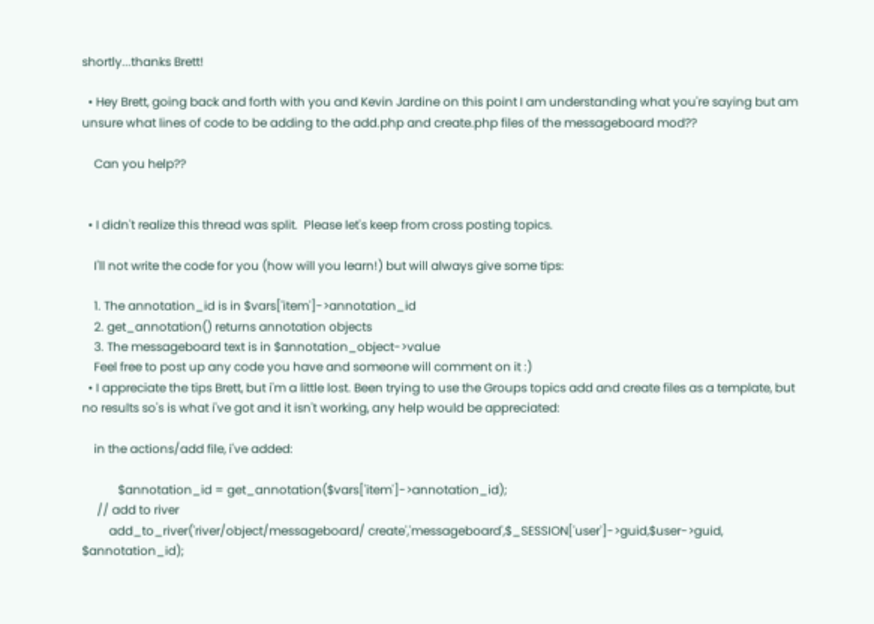shortly...thanks Brett!

  • Hey Brett, going back and forth with you and Kevin Jardine on this point I am understanding what you're saying but am unsure what lines of code to be adding to the add.php and create.php files of the messageboard mod??

    Can you help??


  • I didn't realize this thread was split.  Please let's keep from cross posting topics.

    I'll not write the code for you (how will you learn!) but will always give some tips:

    1. The annotation_id is in $vars['item']->annotation_id
    2. get_annotation() returns annotation objects
    3. The messageboard text is in $annotation_object->value
    Feel free to post up any code you have and someone will comment on it :)
  • I appreciate the tips Brett, but i'm a little lost. Been trying to use the Groups topics add and create files as a template, but no results so's is what i've got and it isn't working, any help would be appreciated:

    in the actions/add file, i've added:

            $annotation_id = get_annotation($vars['item']->annotation_id);
     // add to river
         add_to_river('river/object/messageboard/ create','messageboard',$_SESSION['user']->guid,$user->guid, $annotation_id);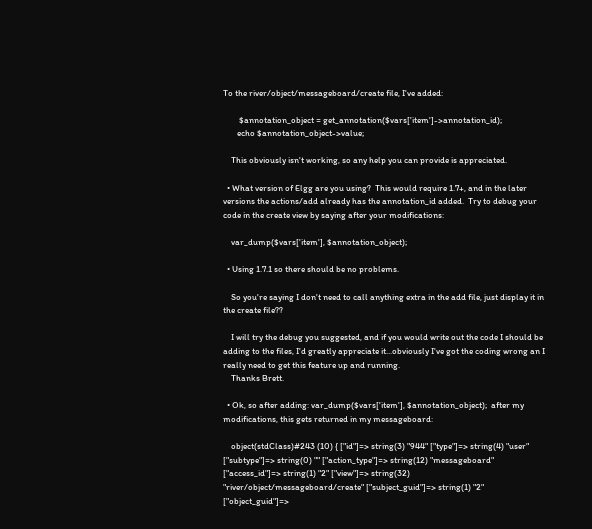To the river/object/messageboard/create file, I've added:

        $annotation_object = get_annotation($vars['item']->annotation_id);
       echo $annotation_object->value;

    This obviously isn't working, so any help you can provide is appreciated.

  • What version of Elgg are you using?  This would require 1.7+, and in the later versions the actions/add already has the annotation_id added.  Try to debug your code in the create view by saying after your modifications:

    var_dump($vars['item'], $annotation_object);

  • Using 1.7.1 so there should be no problems.

    So you're saying I don't need to call anything extra in the add file, just display it in the create file??

    I will try the debug you suggested, and if you would write out the code I should be adding to the files, I'd greatly appreciate it...obviously I've got the coding wrong an I really need to get this feature up and running.
    Thanks Brett.

  • Ok, so after adding: var_dump($vars['item'], $annotation_object);  after my modifications, this gets returned in my messageboard:

    object(stdClass)#243 (10) { ["id"]=> string(3) "944" ["type"]=> string(4) "user" ["subtype"]=> string(0) "" ["action_type"]=> string(12) "messageboard" ["access_id"]=> string(1) "2" ["view"]=> string(32) "river/object/messageboard/create" ["subject_guid"]=> string(1) "2" ["object_guid"]=>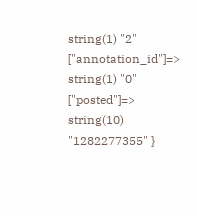string(1) "2" ["annotation_id"]=> string(1) "0" ["posted"]=> string(10) "1282277355" }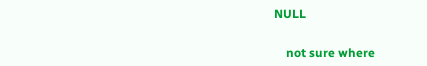NULL


    not sure where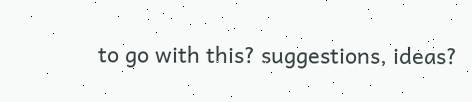to go with this? suggestions, ideas?